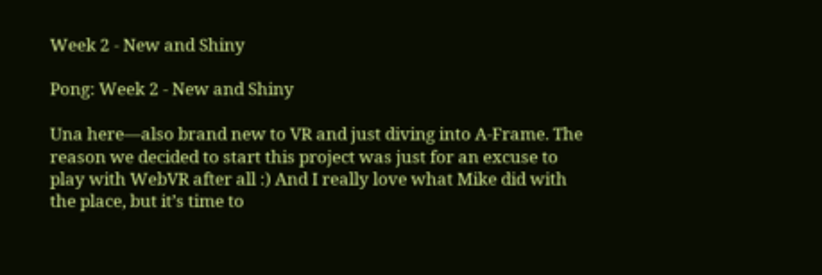Week 2 - New and Shiny

Pong: Week 2 - New and Shiny

Una here—also brand new to VR and just diving into A-Frame. The reason we decided to start this project was just for an excuse to play with WebVR after all :) And I really love what Mike did with the place, but it’s time to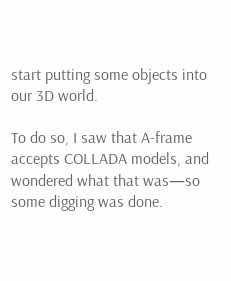start putting some objects into our 3D world.

To do so, I saw that A-frame accepts COLLADA models, and wondered what that was—so some digging was done.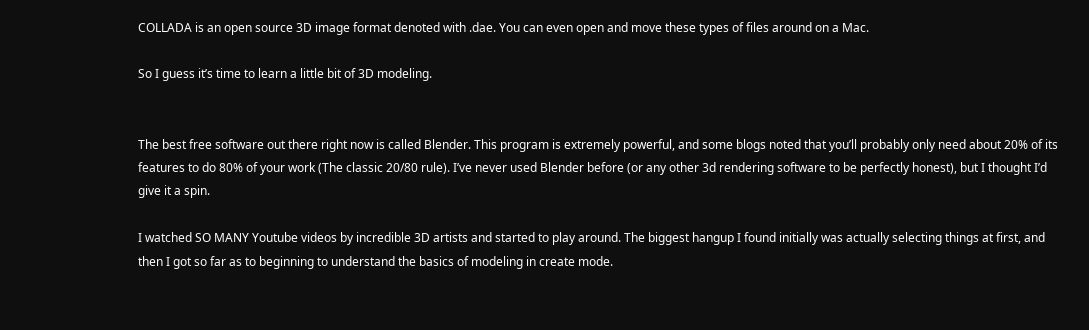COLLADA is an open source 3D image format denoted with .dae. You can even open and move these types of files around on a Mac.

So I guess it’s time to learn a little bit of 3D modeling.


The best free software out there right now is called Blender. This program is extremely powerful, and some blogs noted that you’ll probably only need about 20% of its features to do 80% of your work (The classic 20/80 rule). I’ve never used Blender before (or any other 3d rendering software to be perfectly honest), but I thought I’d give it a spin.

I watched SO MANY Youtube videos by incredible 3D artists and started to play around. The biggest hangup I found initially was actually selecting things at first, and then I got so far as to beginning to understand the basics of modeling in create mode.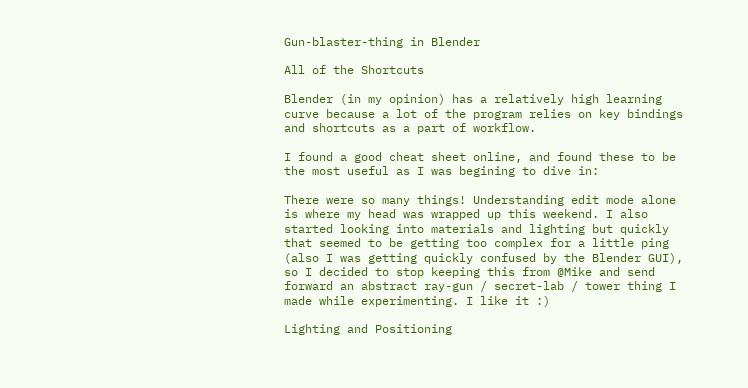Gun-blaster-thing in Blender

All of the Shortcuts

Blender (in my opinion) has a relatively high learning curve because a lot of the program relies on key bindings and shortcuts as a part of workflow.

I found a good cheat sheet online, and found these to be the most useful as I was begining to dive in:

There were so many things! Understanding edit mode alone is where my head was wrapped up this weekend. I also started looking into materials and lighting but quickly that seemed to be getting too complex for a little ping (also I was getting quickly confused by the Blender GUI), so I decided to stop keeping this from @Mike and send forward an abstract ray-gun / secret-lab / tower thing I made while experimenting. I like it :)

Lighting and Positioning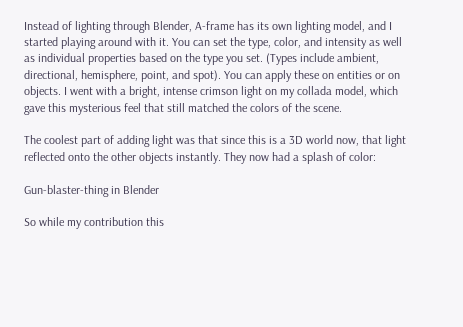Instead of lighting through Blender, A-frame has its own lighting model, and I started playing around with it. You can set the type, color, and intensity as well as individual properties based on the type you set. (Types include ambient, directional, hemisphere, point, and spot). You can apply these on entities or on objects. I went with a bright, intense crimson light on my collada model, which gave this mysterious feel that still matched the colors of the scene.

The coolest part of adding light was that since this is a 3D world now, that light reflected onto the other objects instantly. They now had a splash of color:

Gun-blaster-thing in Blender

So while my contribution this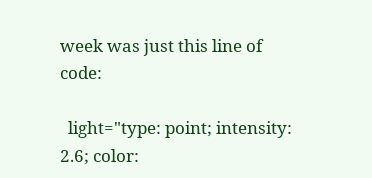week was just this line of code:

  light="type: point; intensity: 2.6; color: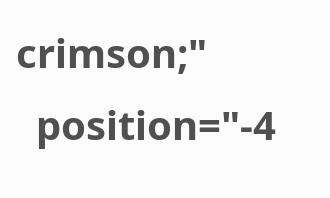crimson;"
  position="-4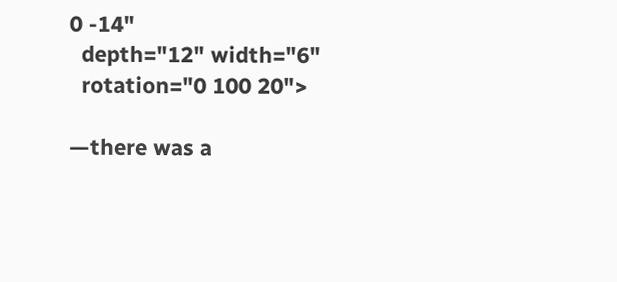0 -14"
  depth="12" width="6"
  rotation="0 100 20">

—there was a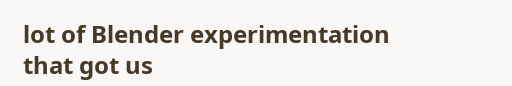lot of Blender experimentation that got us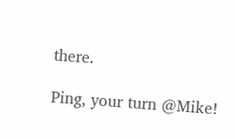there.

Ping, your turn @Mike!